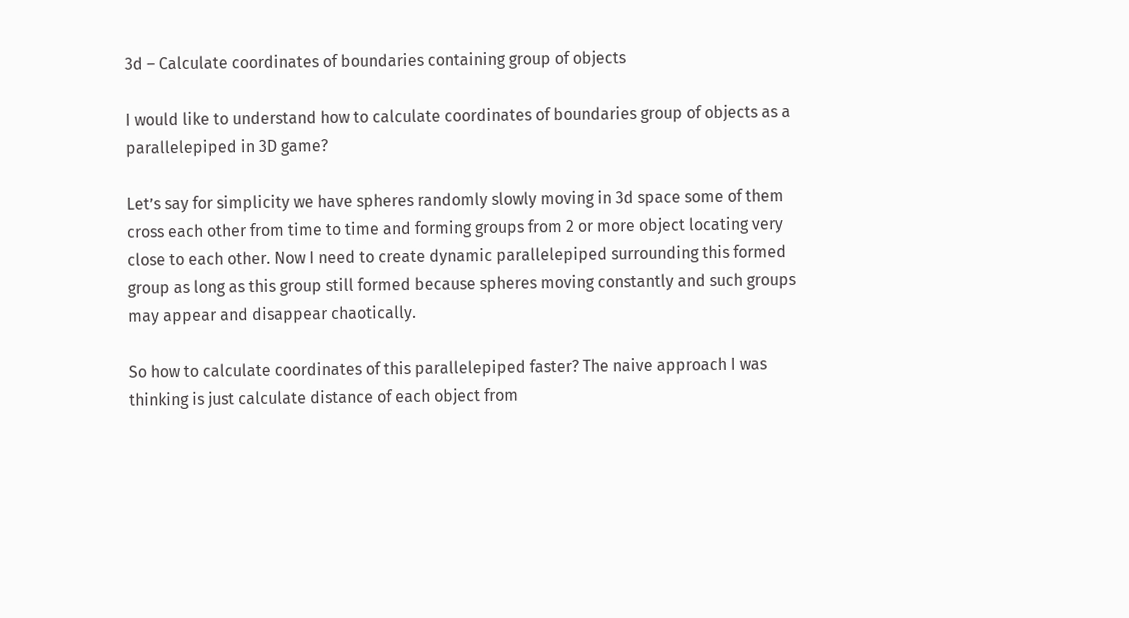3d – Calculate coordinates of boundaries containing group of objects

I would like to understand how to calculate coordinates of boundaries group of objects as a parallelepiped in 3D game?

Let’s say for simplicity we have spheres randomly slowly moving in 3d space some of them cross each other from time to time and forming groups from 2 or more object locating very close to each other. Now I need to create dynamic parallelepiped surrounding this formed group as long as this group still formed because spheres moving constantly and such groups may appear and disappear chaotically.

So how to calculate coordinates of this parallelepiped faster? The naive approach I was thinking is just calculate distance of each object from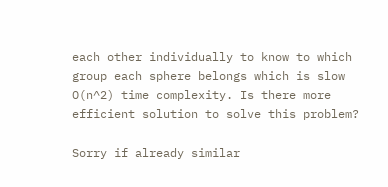each other individually to know to which group each sphere belongs which is slow O(n^2) time complexity. Is there more efficient solution to solve this problem?

Sorry if already similar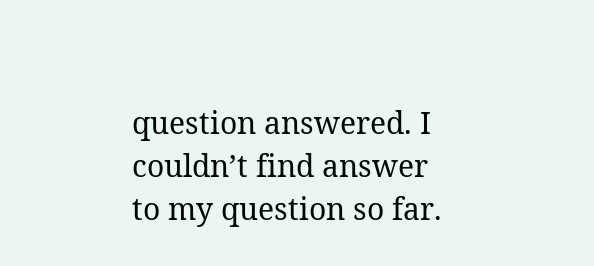question answered. I couldn’t find answer to my question so far.